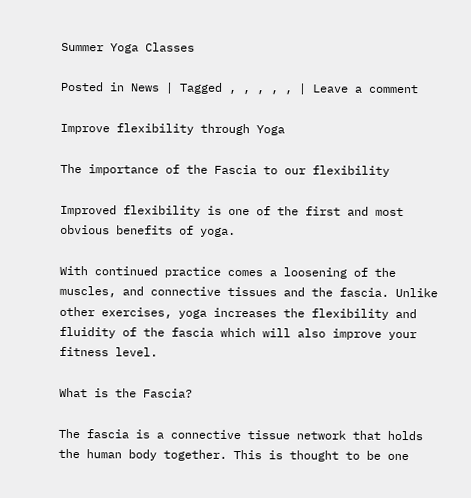Summer Yoga Classes

Posted in News | Tagged , , , , , | Leave a comment

Improve flexibility through Yoga

The importance of the Fascia to our flexibility

Improved flexibility is one of the first and most obvious benefits of yoga.

With continued practice comes a loosening of the muscles, and connective tissues and the fascia. Unlike other exercises, yoga increases the flexibility and fluidity of the fascia which will also improve your fitness level.

What is the Fascia?

The fascia is a connective tissue network that holds the human body together. This is thought to be one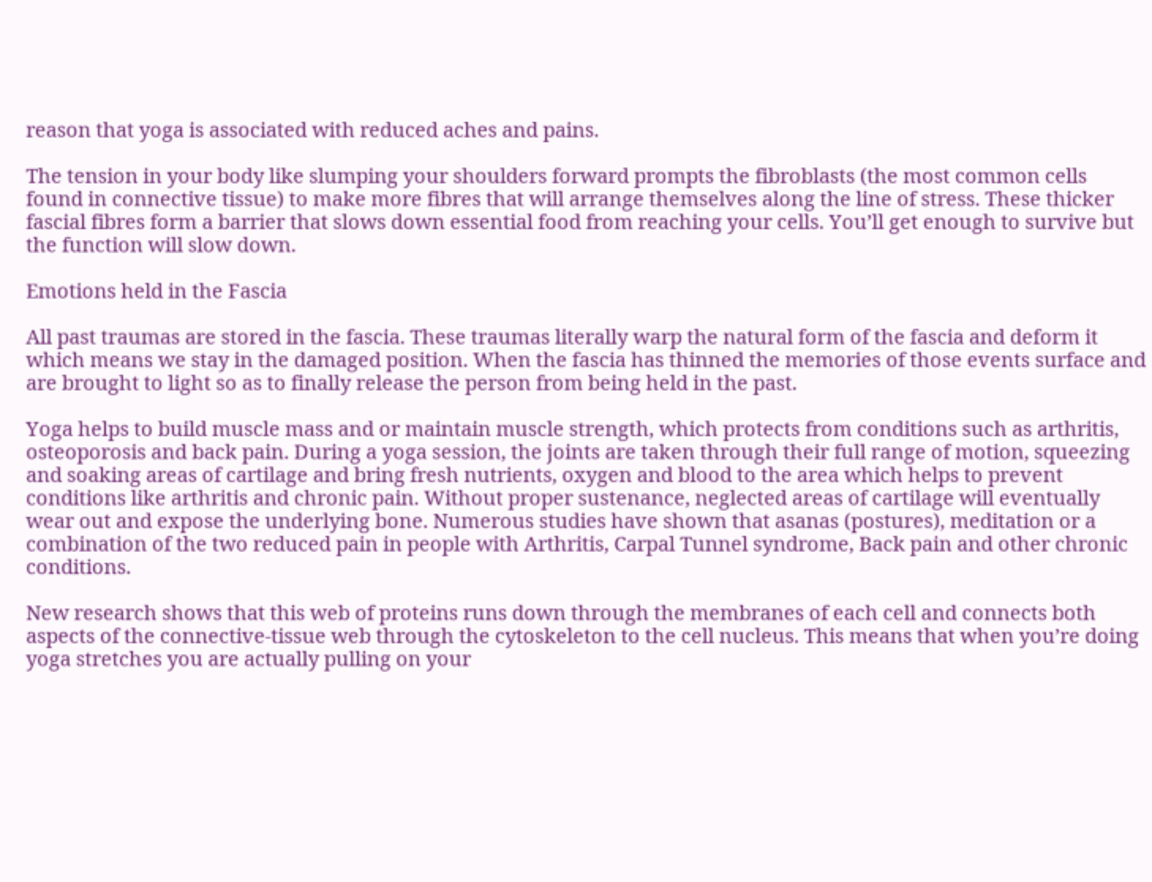reason that yoga is associated with reduced aches and pains.

The tension in your body like slumping your shoulders forward prompts the fibroblasts (the most common cells found in connective tissue) to make more fibres that will arrange themselves along the line of stress. These thicker fascial fibres form a barrier that slows down essential food from reaching your cells. You’ll get enough to survive but the function will slow down.

Emotions held in the Fascia

All past traumas are stored in the fascia. These traumas literally warp the natural form of the fascia and deform it which means we stay in the damaged position. When the fascia has thinned the memories of those events surface and are brought to light so as to finally release the person from being held in the past.

Yoga helps to build muscle mass and or maintain muscle strength, which protects from conditions such as arthritis, osteoporosis and back pain. During a yoga session, the joints are taken through their full range of motion, squeezing and soaking areas of cartilage and bring fresh nutrients, oxygen and blood to the area which helps to prevent conditions like arthritis and chronic pain. Without proper sustenance, neglected areas of cartilage will eventually wear out and expose the underlying bone. Numerous studies have shown that asanas (postures), meditation or a combination of the two reduced pain in people with Arthritis, Carpal Tunnel syndrome, Back pain and other chronic conditions.

New research shows that this web of proteins runs down through the membranes of each cell and connects both aspects of the connective-tissue web through the cytoskeleton to the cell nucleus. This means that when you’re doing yoga stretches you are actually pulling on your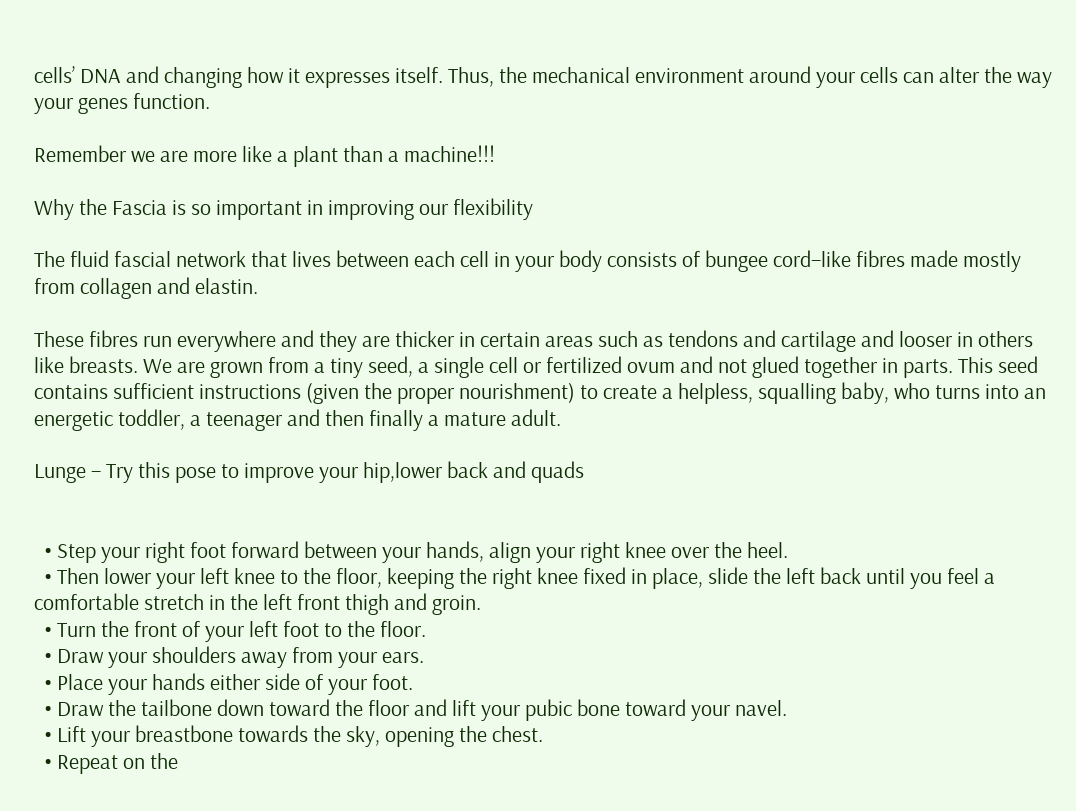cells’ DNA and changing how it expresses itself. Thus, the mechanical environment around your cells can alter the way your genes function.

Remember we are more like a plant than a machine!!!

Why the Fascia is so important in improving our flexibility

The fluid fascial network that lives between each cell in your body consists of bungee cord–like fibres made mostly from collagen and elastin.

These fibres run everywhere and they are thicker in certain areas such as tendons and cartilage and looser in others like breasts. We are grown from a tiny seed, a single cell or fertilized ovum and not glued together in parts. This seed contains sufficient instructions (given the proper nourishment) to create a helpless, squalling baby, who turns into an energetic toddler, a teenager and then finally a mature adult.

Lunge – Try this pose to improve your hip,lower back and quads


  • Step your right foot forward between your hands, align your right knee over the heel.
  • Then lower your left knee to the floor, keeping the right knee fixed in place, slide the left back until you feel a comfortable stretch in the left front thigh and groin.
  • Turn the front of your left foot to the floor.
  • Draw your shoulders away from your ears.
  • Place your hands either side of your foot.
  • Draw the tailbone down toward the floor and lift your pubic bone toward your navel.
  • Lift your breastbone towards the sky, opening the chest.
  • Repeat on the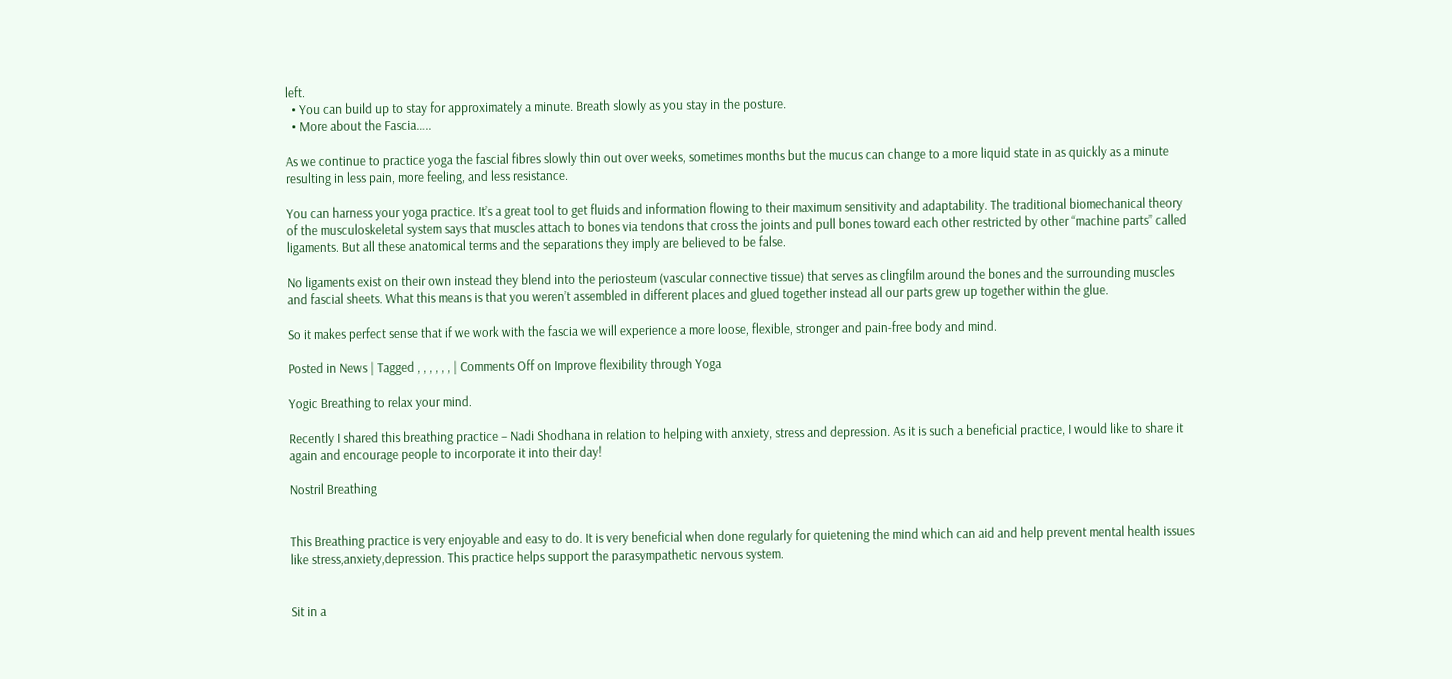left.
  • You can build up to stay for approximately a minute. Breath slowly as you stay in the posture.
  • More about the Fascia…..

As we continue to practice yoga the fascial fibres slowly thin out over weeks, sometimes months but the mucus can change to a more liquid state in as quickly as a minute resulting in less pain, more feeling, and less resistance.

You can harness your yoga practice. It’s a great tool to get fluids and information flowing to their maximum sensitivity and adaptability. The traditional biomechanical theory of the musculoskeletal system says that muscles attach to bones via tendons that cross the joints and pull bones toward each other restricted by other “machine parts” called ligaments. But all these anatomical terms and the separations they imply are believed to be false.

No ligaments exist on their own instead they blend into the periosteum (vascular connective tissue) that serves as clingfilm around the bones and the surrounding muscles and fascial sheets. What this means is that you weren’t assembled in different places and glued together instead all our parts grew up together within the glue.

So it makes perfect sense that if we work with the fascia we will experience a more loose, flexible, stronger and pain-free body and mind.

Posted in News | Tagged , , , , , , | Comments Off on Improve flexibility through Yoga

Yogic Breathing to relax your mind.

Recently I shared this breathing practice – Nadi Shodhana in relation to helping with anxiety, stress and depression. As it is such a beneficial practice, I would like to share it again and encourage people to incorporate it into their day!

Nostril Breathing


This Breathing practice is very enjoyable and easy to do. It is very beneficial when done regularly for quietening the mind which can aid and help prevent mental health issues like stress,anxiety,depression. This practice helps support the parasympathetic nervous system.


Sit in a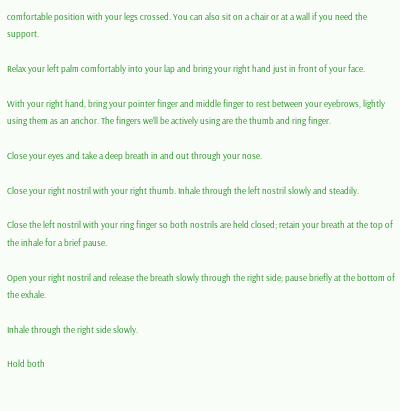comfortable position with your legs crossed. You can also sit on a chair or at a wall if you need the support.

Relax your left palm comfortably into your lap and bring your right hand just in front of your face.

With your right hand, bring your pointer finger and middle finger to rest between your eyebrows, lightly using them as an anchor. The fingers we’ll be actively using are the thumb and ring finger.

Close your eyes and take a deep breath in and out through your nose.

Close your right nostril with your right thumb. Inhale through the left nostril slowly and steadily.

Close the left nostril with your ring finger so both nostrils are held closed; retain your breath at the top of the inhale for a brief pause.

Open your right nostril and release the breath slowly through the right side; pause briefly at the bottom of the exhale.

Inhale through the right side slowly.

Hold both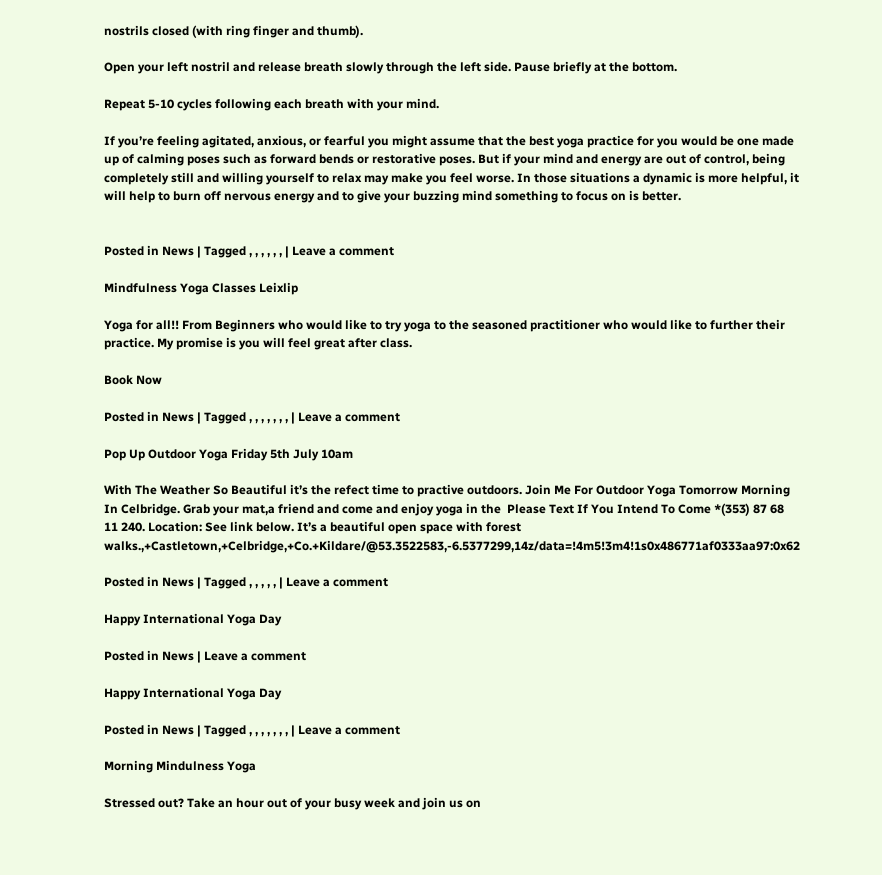nostrils closed (with ring finger and thumb).

Open your left nostril and release breath slowly through the left side. Pause briefly at the bottom.

Repeat 5-10 cycles following each breath with your mind.

If you’re feeling agitated, anxious, or fearful you might assume that the best yoga practice for you would be one made up of calming poses such as forward bends or restorative poses. But if your mind and energy are out of control, being completely still and willing yourself to relax may make you feel worse. In those situations a dynamic is more helpful, it will help to burn off nervous energy and to give your buzzing mind something to focus on is better.


Posted in News | Tagged , , , , , , | Leave a comment

Mindfulness Yoga Classes Leixlip

Yoga for all!! From Beginners who would like to try yoga to the seasoned practitioner who would like to further their practice. My promise is you will feel great after class.

Book Now

Posted in News | Tagged , , , , , , , | Leave a comment

Pop Up Outdoor Yoga Friday 5th July 10am

With The Weather So Beautiful it’s the refect time to practive outdoors. Join Me For Outdoor Yoga Tomorrow Morning In Celbridge. Grab your mat,a friend and come and enjoy yoga in the  Please Text If You Intend To Come *(353) 87 68 11 240. Location: See link below. It’s a beautiful open space with forest walks.,+Castletown,+Celbridge,+Co.+Kildare/@53.3522583,-6.5377299,14z/data=!4m5!3m4!1s0x486771af0333aa97:0x62

Posted in News | Tagged , , , , , | Leave a comment

Happy International Yoga Day

Posted in News | Leave a comment

Happy International Yoga Day

Posted in News | Tagged , , , , , , , | Leave a comment

Morning Mindulness Yoga

Stressed out? Take an hour out of your busy week and join us on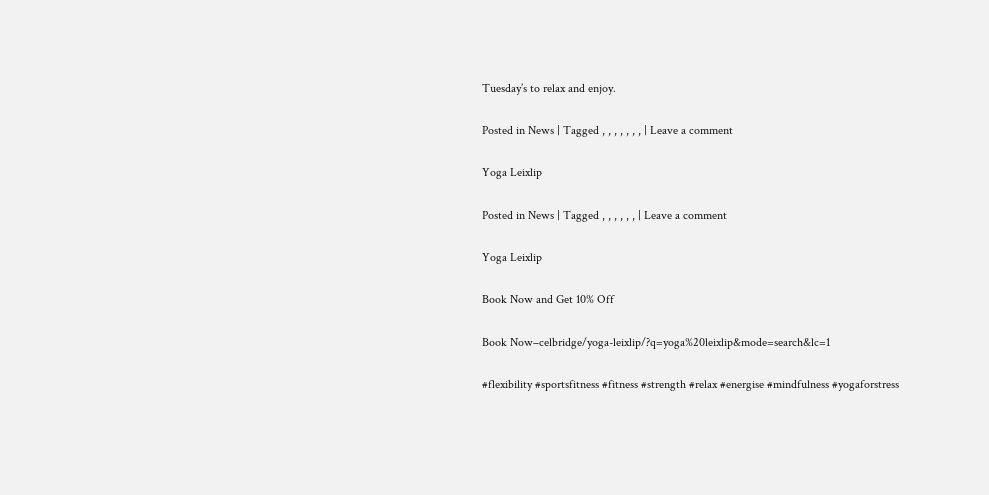Tuesday’s to relax and enjoy.

Posted in News | Tagged , , , , , , , | Leave a comment

Yoga Leixlip

Posted in News | Tagged , , , , , , | Leave a comment

Yoga Leixlip

Book Now and Get 10% Off

Book Now–celbridge/yoga-leixlip/?q=yoga%20leixlip&mode=search&lc=1

#flexibility #sportsfitness #fitness #strength #relax #energise #mindfulness #yogaforstress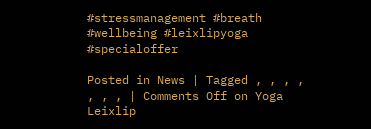#stressmanagement #breath #wellbeing #leixlipyoga #specialoffer

Posted in News | Tagged , , , , , , , | Comments Off on Yoga Leixlip